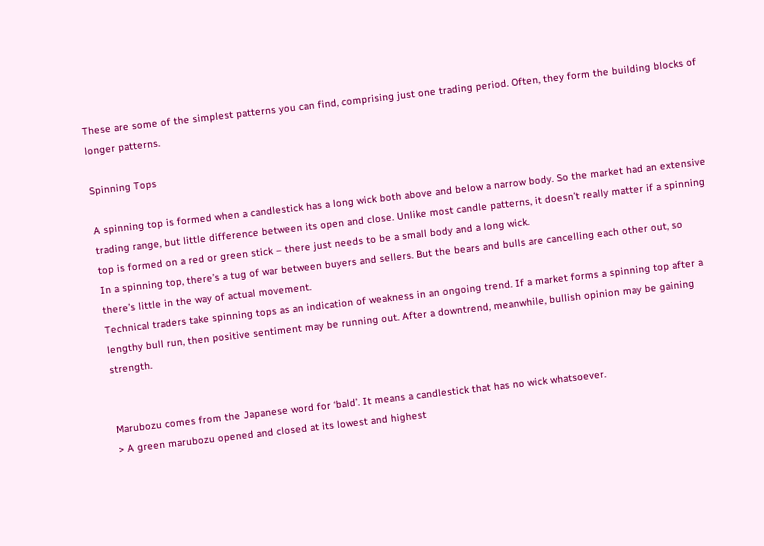These are some of the simplest patterns you can find, comprising just one trading period. Often, they form the building blocks of longer patterns.

Spinning Tops

A spinning top is formed when a candlestick has a long wick both above and below a narrow body. So the market had an extensive trading range, but little difference between its open and close. Unlike most candle patterns, it doesn’t really matter if a spinning top is formed on a red or green stick – there just needs to be a small body and a long wick.
In a spinning top, there’s a tug of war between buyers and sellers. But the bears and bulls are cancelling each other out, so there’s little in the way of actual movement.
Technical traders take spinning tops as an indication of weakness in an ongoing trend. If a market forms a spinning top after a lengthy bull run, then positive sentiment may be running out. After a downtrend, meanwhile, bullish opinion may be gaining strength.


Marubozu comes from the Japanese word for ‘bald’. It means a candlestick that has no wick whatsoever.
> A green marubozu opened and closed at its lowest and highest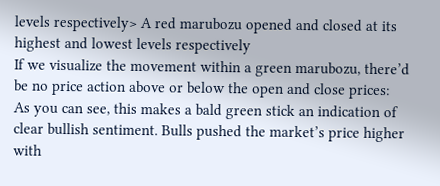levels respectively> A red marubozu opened and closed at its highest and lowest levels respectively
If we visualize the movement within a green marubozu, there’d be no price action above or below the open and close prices:
As you can see, this makes a bald green stick an indication of clear bullish sentiment. Bulls pushed the market’s price higher with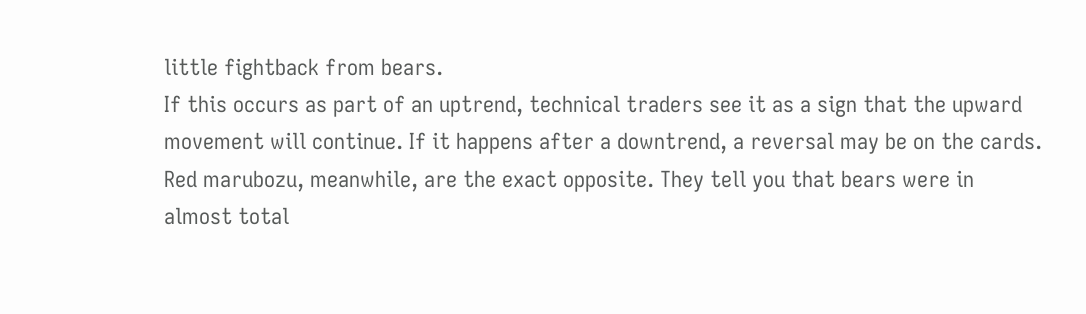little fightback from bears.
If this occurs as part of an uptrend, technical traders see it as a sign that the upward movement will continue. If it happens after a downtrend, a reversal may be on the cards.
Red marubozu, meanwhile, are the exact opposite. They tell you that bears were in almost total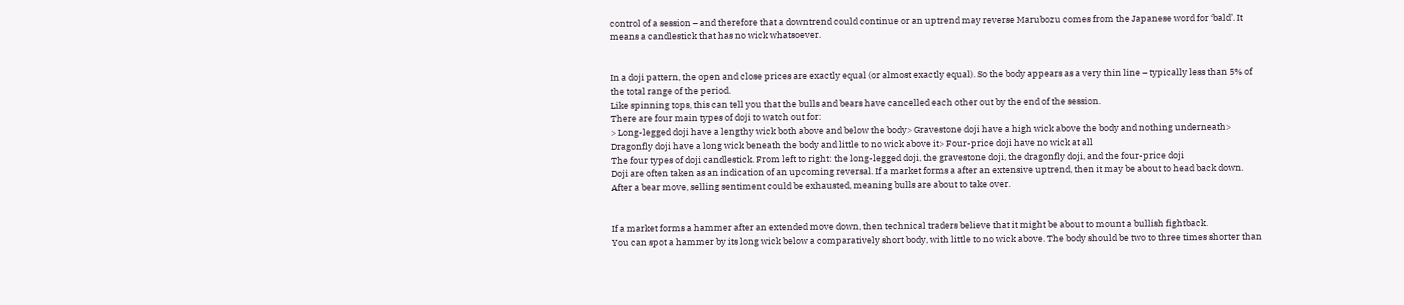control of a session – and therefore that a downtrend could continue or an uptrend may reverse Marubozu comes from the Japanese word for ‘bald’. It means a candlestick that has no wick whatsoever.


In a doji pattern, the open and close prices are exactly equal (or almost exactly equal). So the body appears as a very thin line – typically less than 5% of the total range of the period.
Like spinning tops, this can tell you that the bulls and bears have cancelled each other out by the end of the session.
There are four main types of doji to watch out for:
> Long-legged doji have a lengthy wick both above and below the body> Gravestone doji have a high wick above the body and nothing underneath> Dragonfly doji have a long wick beneath the body and little to no wick above it> Four-price doji have no wick at all
The four types of doji candlestick. From left to right: the long-legged doji, the gravestone doji, the dragonfly doji, and the four-price doji
Doji are often taken as an indication of an upcoming reversal. If a market forms a after an extensive uptrend, then it may be about to head back down. After a bear move, selling sentiment could be exhausted, meaning bulls are about to take over.


If a market forms a hammer after an extended move down, then technical traders believe that it might be about to mount a bullish fightback.
You can spot a hammer by its long wick below a comparatively short body, with little to no wick above. The body should be two to three times shorter than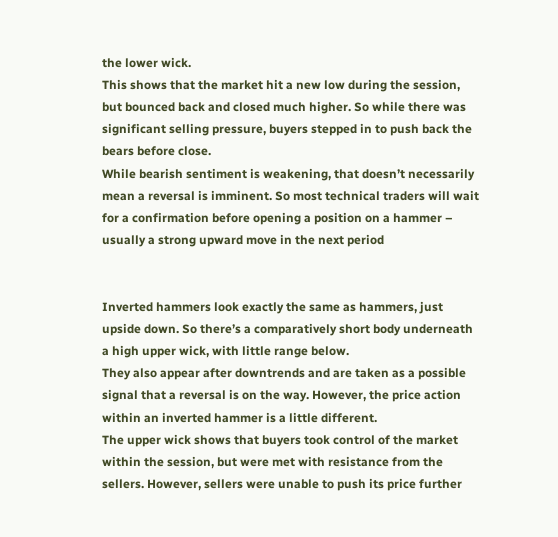the lower wick.
This shows that the market hit a new low during the session, but bounced back and closed much higher. So while there was significant selling pressure, buyers stepped in to push back the bears before close.
While bearish sentiment is weakening, that doesn’t necessarily mean a reversal is imminent. So most technical traders will wait for a confirmation before opening a position on a hammer – usually a strong upward move in the next period


Inverted hammers look exactly the same as hammers, just upside down. So there’s a comparatively short body underneath a high upper wick, with little range below.
They also appear after downtrends and are taken as a possible signal that a reversal is on the way. However, the price action within an inverted hammer is a little different.
The upper wick shows that buyers took control of the market within the session, but were met with resistance from the sellers. However, sellers were unable to push its price further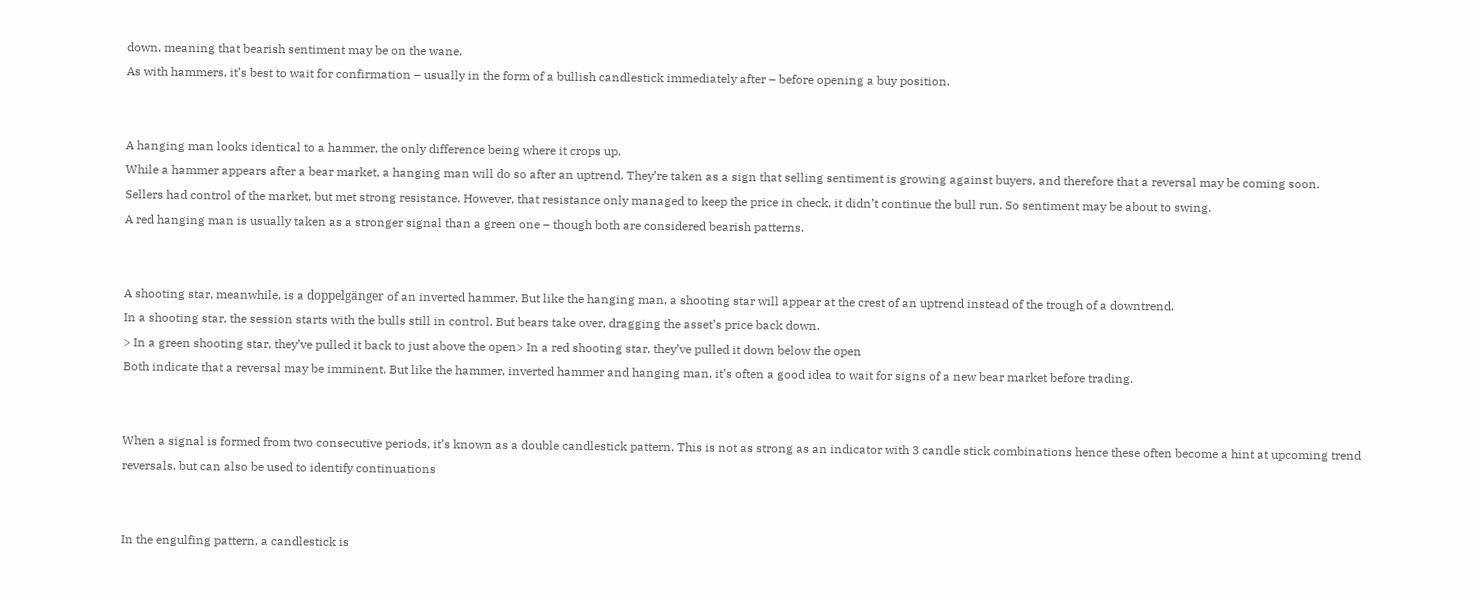down, meaning that bearish sentiment may be on the wane.
As with hammers, it’s best to wait for confirmation – usually in the form of a bullish candlestick immediately after – before opening a buy position.


A hanging man looks identical to a hammer, the only difference being where it crops up.
While a hammer appears after a bear market, a hanging man will do so after an uptrend. They’re taken as a sign that selling sentiment is growing against buyers, and therefore that a reversal may be coming soon.
Sellers had control of the market, but met strong resistance. However, that resistance only managed to keep the price in check, it didn’t continue the bull run. So sentiment may be about to swing.
A red hanging man is usually taken as a stronger signal than a green one – though both are considered bearish patterns.


A shooting star, meanwhile, is a doppelgänger of an inverted hammer. But like the hanging man, a shooting star will appear at the crest of an uptrend instead of the trough of a downtrend.
In a shooting star, the session starts with the bulls still in control. But bears take over, dragging the asset’s price back down.
> In a green shooting star, they’ve pulled it back to just above the open> In a red shooting star, they’ve pulled it down below the open
Both indicate that a reversal may be imminent. But like the hammer, inverted hammer and hanging man, it’s often a good idea to wait for signs of a new bear market before trading.


When a signal is formed from two consecutive periods, it’s known as a double candlestick pattern. This is not as strong as an indicator with 3 candle stick combinations hence these often become a hint at upcoming trend reversals, but can also be used to identify continuations


In the engulfing pattern, a candlestick is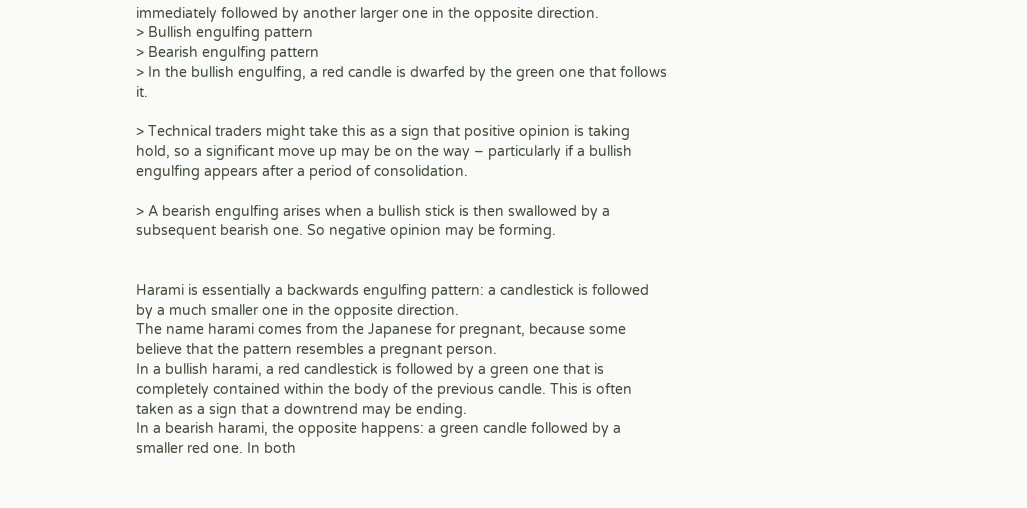immediately followed by another larger one in the opposite direction.
> Bullish engulfing pattern
> Bearish engulfing pattern
> In the bullish engulfing, a red candle is dwarfed by the green one that follows it.

> Technical traders might take this as a sign that positive opinion is taking hold, so a significant move up may be on the way – particularly if a bullish engulfing appears after a period of consolidation.

> A bearish engulfing arises when a bullish stick is then swallowed by a subsequent bearish one. So negative opinion may be forming.


Harami is essentially a backwards engulfing pattern: a candlestick is followed by a much smaller one in the opposite direction.
The name harami comes from the Japanese for pregnant, because some believe that the pattern resembles a pregnant person.
In a bullish harami, a red candlestick is followed by a green one that is completely contained within the body of the previous candle. This is often taken as a sign that a downtrend may be ending.
In a bearish harami, the opposite happens: a green candle followed by a smaller red one. In both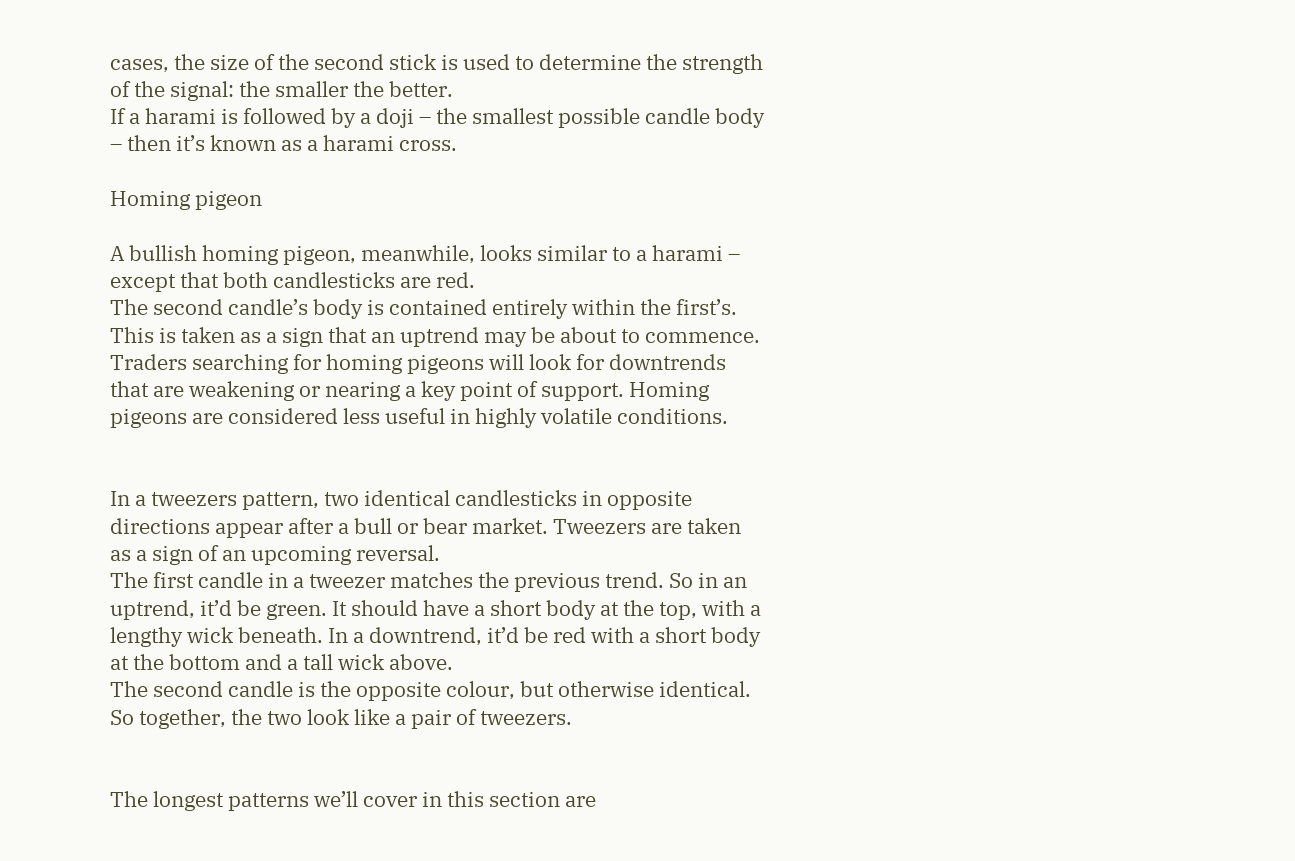cases, the size of the second stick is used to determine the strength of the signal: the smaller the better.
If a harami is followed by a doji – the smallest possible candle body – then it’s known as a harami cross.

Homing pigeon

A bullish homing pigeon, meanwhile, looks similar to a harami – except that both candlesticks are red.
The second candle’s body is contained entirely within the first’s. This is taken as a sign that an uptrend may be about to commence.
Traders searching for homing pigeons will look for downtrends that are weakening or nearing a key point of support. Homing pigeons are considered less useful in highly volatile conditions.


In a tweezers pattern, two identical candlesticks in opposite directions appear after a bull or bear market. Tweezers are taken as a sign of an upcoming reversal.
The first candle in a tweezer matches the previous trend. So in an uptrend, it’d be green. It should have a short body at the top, with a lengthy wick beneath. In a downtrend, it’d be red with a short body at the bottom and a tall wick above.
The second candle is the opposite colour, but otherwise identical. So together, the two look like a pair of tweezers.


The longest patterns we’ll cover in this section are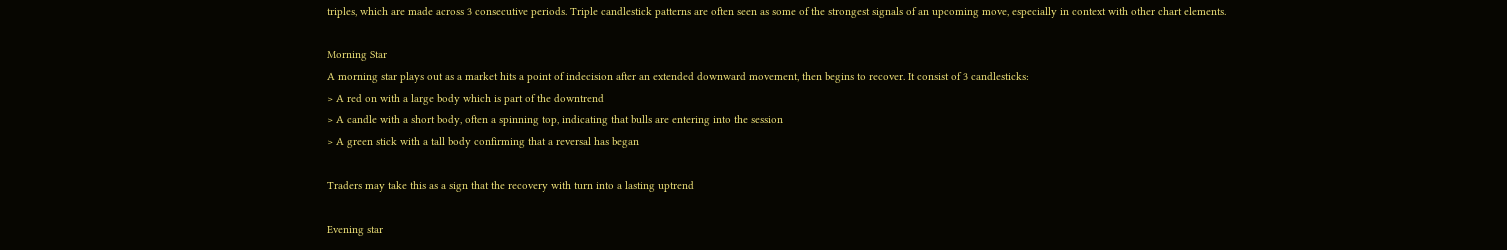triples, which are made across 3 consecutive periods. Triple candlestick patterns are often seen as some of the strongest signals of an upcoming move, especially in context with other chart elements.

Morning Star
A morning star plays out as a market hits a point of indecision after an extended downward movement, then begins to recover. It consist of 3 candlesticks:
> A red on with a large body which is part of the downtrend
> A candle with a short body, often a spinning top, indicating that bulls are entering into the session
> A green stick with a tall body confirming that a reversal has began

Traders may take this as a sign that the recovery with turn into a lasting uptrend

Evening star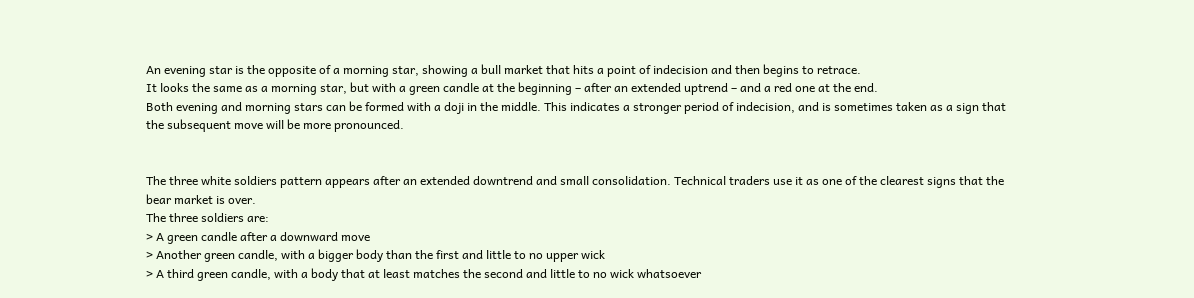An evening star is the opposite of a morning star, showing a bull market that hits a point of indecision and then begins to retrace.
It looks the same as a morning star, but with a green candle at the beginning – after an extended uptrend – and a red one at the end.
Both evening and morning stars can be formed with a doji in the middle. This indicates a stronger period of indecision, and is sometimes taken as a sign that the subsequent move will be more pronounced.


The three white soldiers pattern appears after an extended downtrend and small consolidation. Technical traders use it as one of the clearest signs that the bear market is over.
The three soldiers are:
> A green candle after a downward move
> Another green candle, with a bigger body than the first and little to no upper wick
> A third green candle, with a body that at least matches the second and little to no wick whatsoever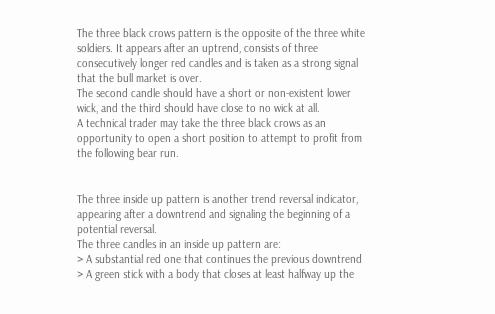The three black crows pattern is the opposite of the three white soldiers. It appears after an uptrend, consists of three consecutively longer red candles and is taken as a strong signal that the bull market is over.
The second candle should have a short or non-existent lower wick, and the third should have close to no wick at all.
A technical trader may take the three black crows as an opportunity to open a short position to attempt to profit from the following bear run.


The three inside up pattern is another trend reversal indicator, appearing after a downtrend and signaling the beginning of a potential reversal.
The three candles in an inside up pattern are:
> A substantial red one that continues the previous downtrend
> A green stick with a body that closes at least halfway up the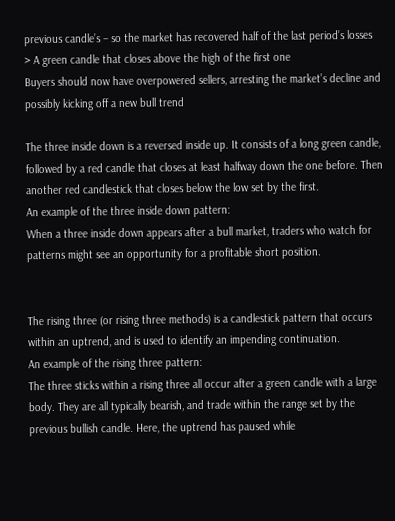previous candle’s – so the market has recovered half of the last period’s losses
> A green candle that closes above the high of the first one
Buyers should now have overpowered sellers, arresting the market’s decline and possibly kicking off a new bull trend

The three inside down is a reversed inside up. It consists of a long green candle, followed by a red candle that closes at least halfway down the one before. Then another red candlestick that closes below the low set by the first.
An example of the three inside down pattern:
When a three inside down appears after a bull market, traders who watch for patterns might see an opportunity for a profitable short position.


The rising three (or rising three methods) is a candlestick pattern that occurs within an uptrend, and is used to identify an impending continuation.
An example of the rising three pattern:
The three sticks within a rising three all occur after a green candle with a large body. They are all typically bearish, and trade within the range set by the previous bullish candle. Here, the uptrend has paused while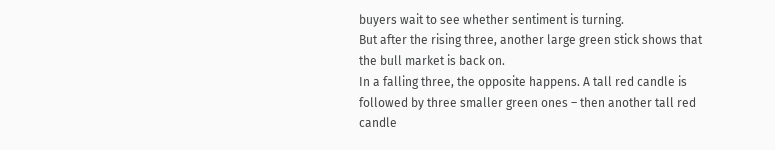buyers wait to see whether sentiment is turning.
But after the rising three, another large green stick shows that the bull market is back on.
In a falling three, the opposite happens. A tall red candle is followed by three smaller green ones – then another tall red candle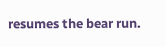resumes the bear run.